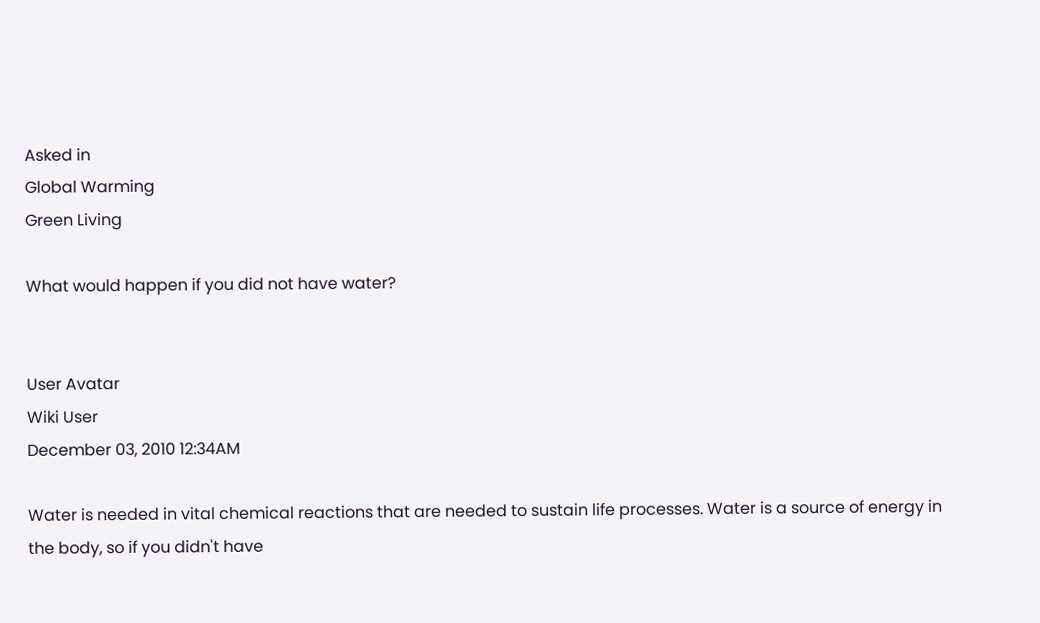Asked in
Global Warming
Green Living

What would happen if you did not have water?


User Avatar
Wiki User
December 03, 2010 12:34AM

Water is needed in vital chemical reactions that are needed to sustain life processes. Water is a source of energy in the body, so if you didn't have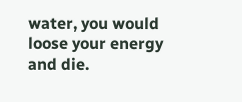water, you would loose your energy and die.